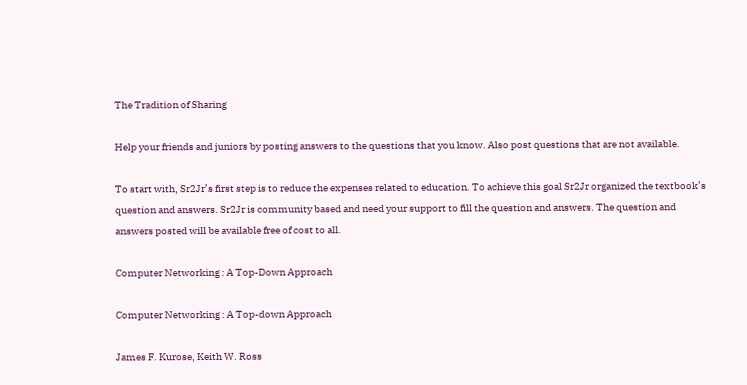The Tradition of Sharing

Help your friends and juniors by posting answers to the questions that you know. Also post questions that are not available.

To start with, Sr2Jr’s first step is to reduce the expenses related to education. To achieve this goal Sr2Jr organized the textbook’s question and answers. Sr2Jr is community based and need your support to fill the question and answers. The question and answers posted will be available free of cost to all.

Computer Networking : A Top-Down Approach

Computer Networking : A Top-down Approach

James F. Kurose, Keith W. Ross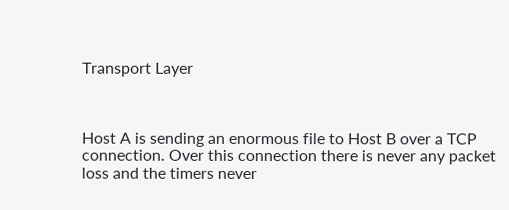Transport Layer



Host A is sending an enormous file to Host B over a TCP connection. Over this connection there is never any packet loss and the timers never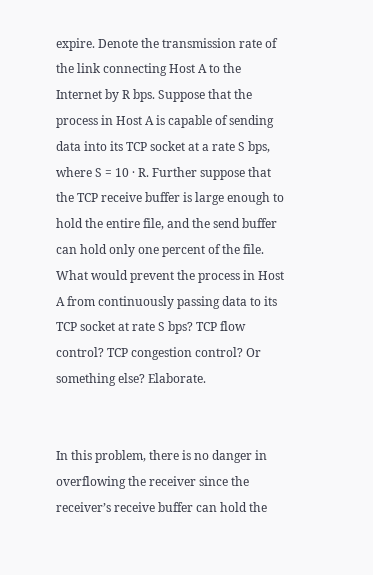expire. Denote the transmission rate of the link connecting Host A to the Internet by R bps. Suppose that the process in Host A is capable of sending data into its TCP socket at a rate S bps, where S = 10 · R. Further suppose that the TCP receive buffer is large enough to hold the entire file, and the send buffer can hold only one percent of the file. What would prevent the process in Host A from continuously passing data to its TCP socket at rate S bps? TCP flow control? TCP congestion control? Or something else? Elaborate.


In this problem, there is no danger in overflowing the receiver since the receiver’s receive buffer can hold the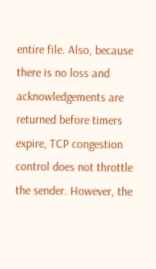entire file. Also, because there is no loss and acknowledgements are returned before timers expire, TCP congestion control does not throttle the sender. However, the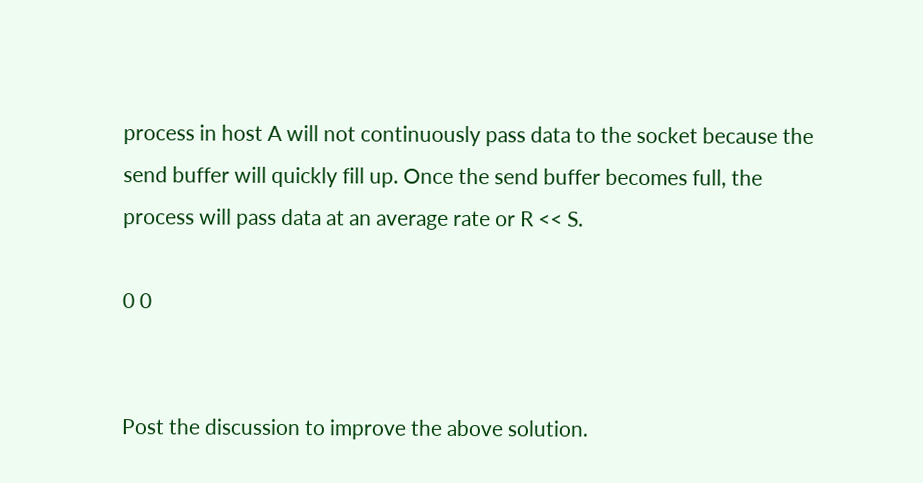process in host A will not continuously pass data to the socket because the send buffer will quickly fill up. Once the send buffer becomes full, the process will pass data at an average rate or R << S.

0 0


Post the discussion to improve the above solution.